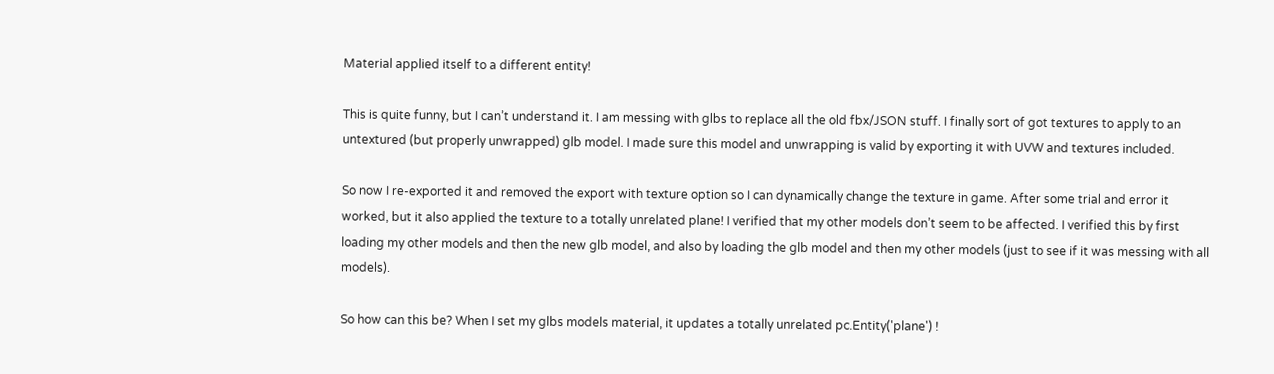Material applied itself to a different entity!

This is quite funny, but I can’t understand it. I am messing with glbs to replace all the old fbx/JSON stuff. I finally sort of got textures to apply to an untextured (but properly unwrapped) glb model. I made sure this model and unwrapping is valid by exporting it with UVW and textures included.

So now I re-exported it and removed the export with texture option so I can dynamically change the texture in game. After some trial and error it worked, but it also applied the texture to a totally unrelated plane! I verified that my other models don’t seem to be affected. I verified this by first loading my other models and then the new glb model, and also by loading the glb model and then my other models (just to see if it was messing with all models).

So how can this be? When I set my glbs models material, it updates a totally unrelated pc.Entity('plane') !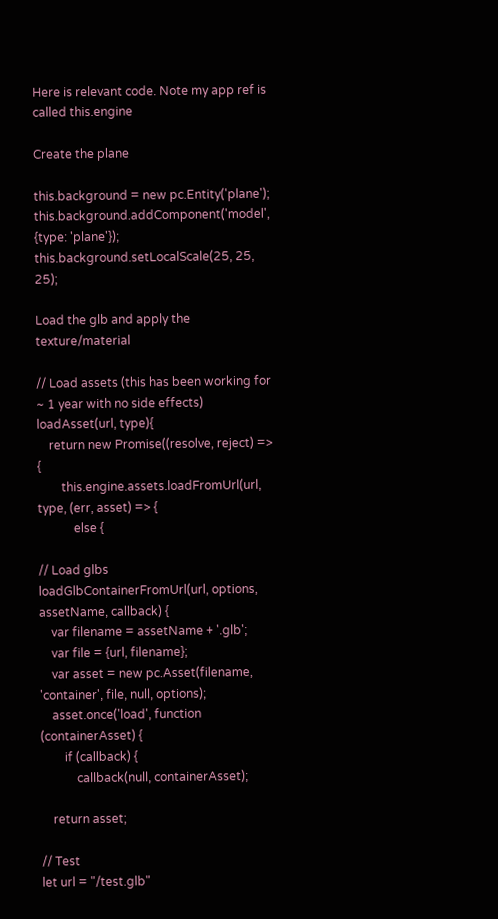Here is relevant code. Note my app ref is called this.engine

Create the plane

this.background = new pc.Entity('plane');
this.background.addComponent('model', {type: 'plane'});
this.background.setLocalScale(25, 25, 25);

Load the glb and apply the texture/material

// Load assets (this has been working for ~ 1 year with no side effects)
loadAsset(url, type){
    return new Promise((resolve, reject) => {
        this.engine.assets.loadFromUrl(url, type, (err, asset) => {
            else {

// Load glbs
loadGlbContainerFromUrl(url, options, assetName, callback) {
    var filename = assetName + '.glb';
    var file = {url, filename};
    var asset = new pc.Asset(filename, 'container', file, null, options);
    asset.once('load', function (containerAsset) {
        if (callback) {
            callback(null, containerAsset);

    return asset;

// Test
let url = "/test.glb"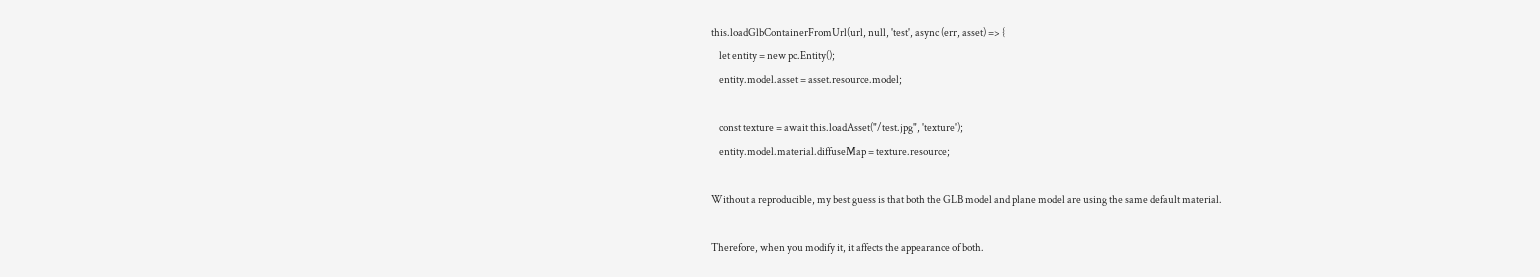this.loadGlbContainerFromUrl(url, null, 'test', async (err, asset) => {
    let entity = new pc.Entity();
    entity.model.asset = asset.resource.model;

    const texture = await this.loadAsset("/test.jpg", 'texture');
    entity.model.material.diffuseMap = texture.resource;

Without a reproducible, my best guess is that both the GLB model and plane model are using the same default material.

Therefore, when you modify it, it affects the appearance of both.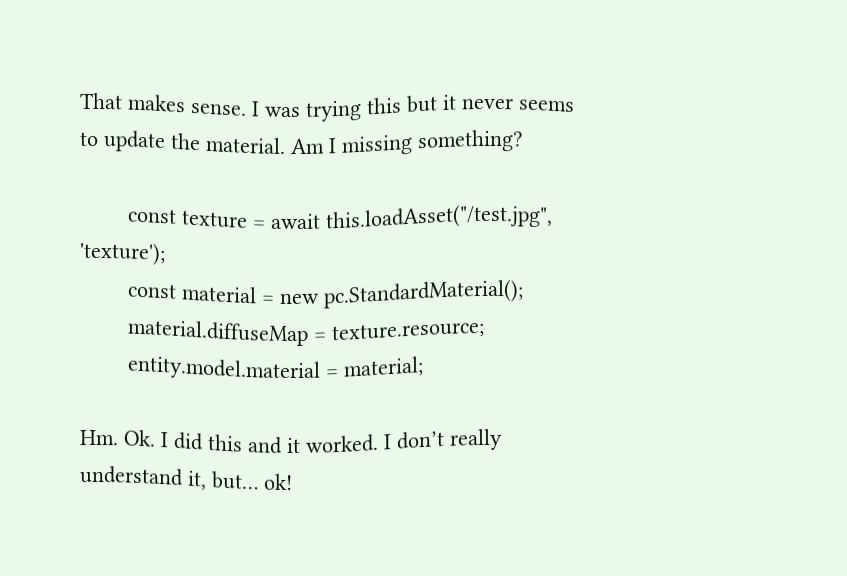That makes sense. I was trying this but it never seems to update the material. Am I missing something?

        const texture = await this.loadAsset("/test.jpg", 'texture');
        const material = new pc.StandardMaterial();
        material.diffuseMap = texture.resource;
        entity.model.material = material;

Hm. Ok. I did this and it worked. I don’t really understand it, but… ok!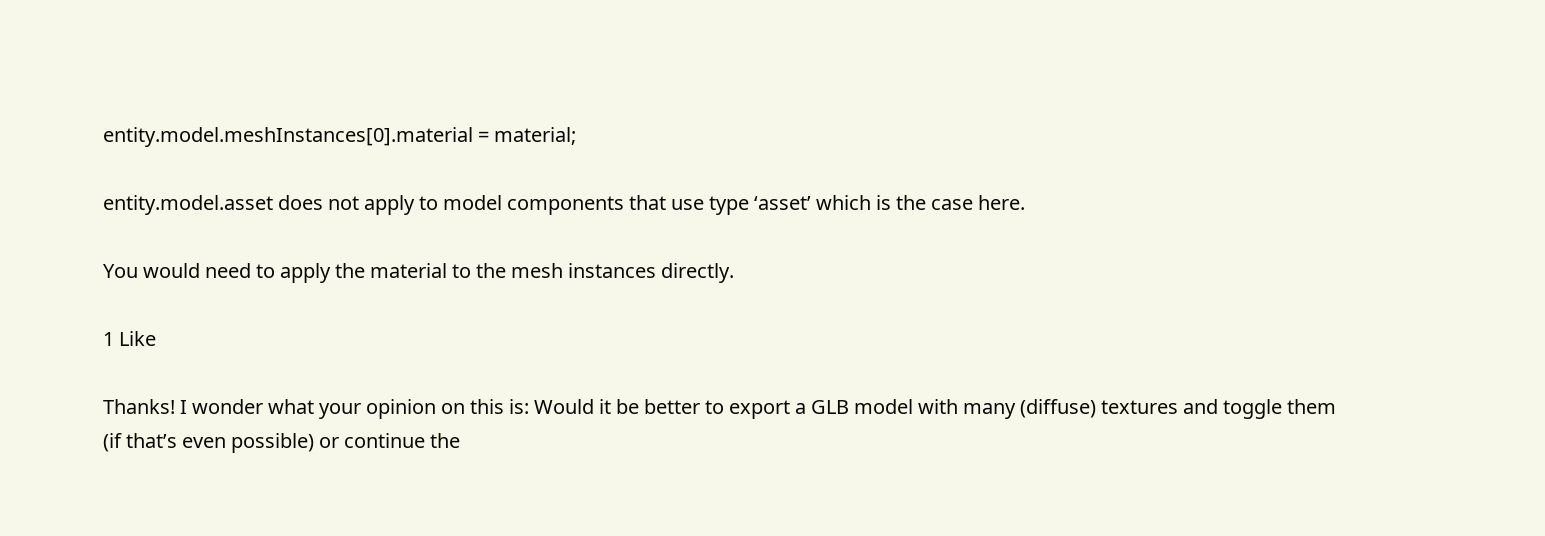entity.model.meshInstances[0].material = material;

entity.model.asset does not apply to model components that use type ‘asset’ which is the case here.

You would need to apply the material to the mesh instances directly.

1 Like

Thanks! I wonder what your opinion on this is: Would it be better to export a GLB model with many (diffuse) textures and toggle them (if that’s even possible) or continue the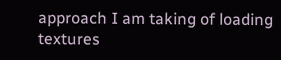approach I am taking of loading textures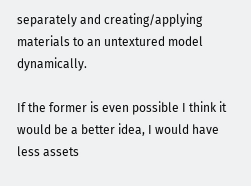separately and creating/applying materials to an untextured model dynamically.

If the former is even possible I think it would be a better idea, I would have less assets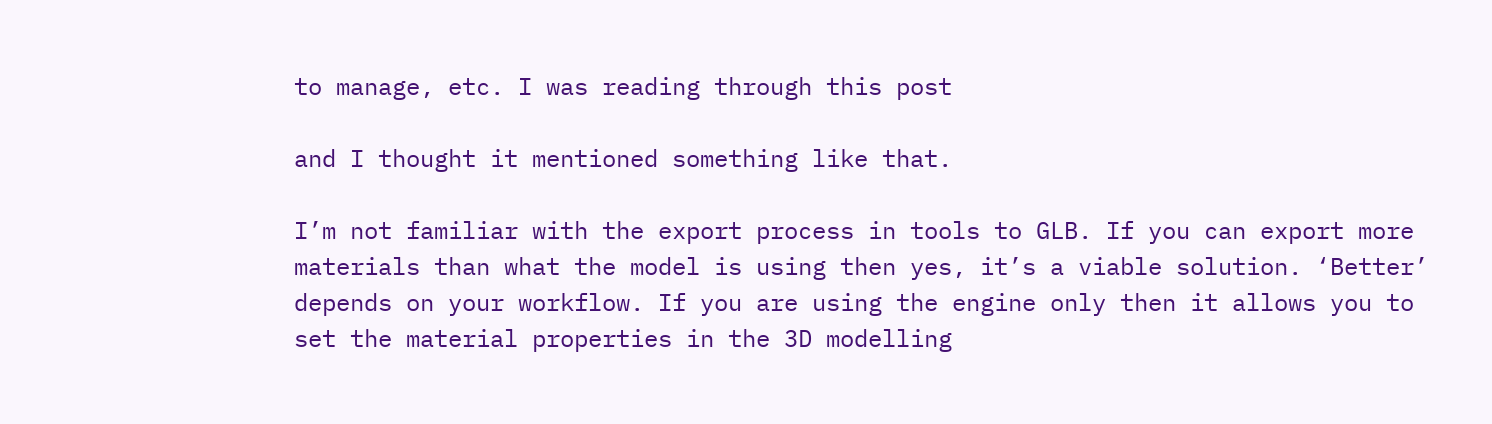to manage, etc. I was reading through this post

and I thought it mentioned something like that.

I’m not familiar with the export process in tools to GLB. If you can export more materials than what the model is using then yes, it’s a viable solution. ‘Better’ depends on your workflow. If you are using the engine only then it allows you to set the material properties in the 3D modelling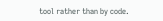tool rather than by code.